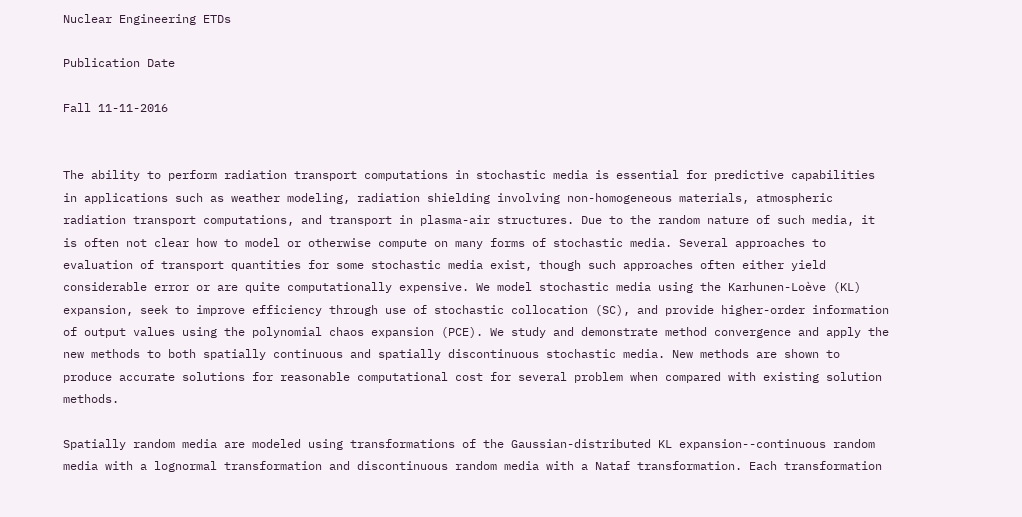Nuclear Engineering ETDs

Publication Date

Fall 11-11-2016


The ability to perform radiation transport computations in stochastic media is essential for predictive capabilities in applications such as weather modeling, radiation shielding involving non-homogeneous materials, atmospheric radiation transport computations, and transport in plasma-air structures. Due to the random nature of such media, it is often not clear how to model or otherwise compute on many forms of stochastic media. Several approaches to evaluation of transport quantities for some stochastic media exist, though such approaches often either yield considerable error or are quite computationally expensive. We model stochastic media using the Karhunen-Loève (KL) expansion, seek to improve efficiency through use of stochastic collocation (SC), and provide higher-order information of output values using the polynomial chaos expansion (PCE). We study and demonstrate method convergence and apply the new methods to both spatially continuous and spatially discontinuous stochastic media. New methods are shown to produce accurate solutions for reasonable computational cost for several problem when compared with existing solution methods.

Spatially random media are modeled using transformations of the Gaussian-distributed KL expansion--continuous random media with a lognormal transformation and discontinuous random media with a Nataf transformation. Each transformation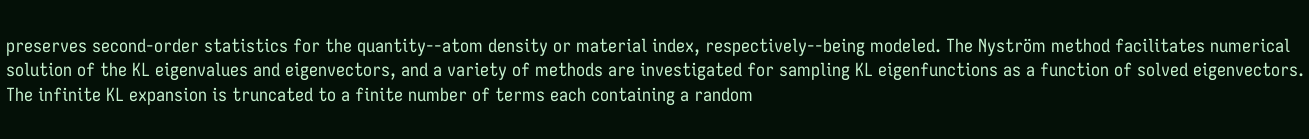preserves second-order statistics for the quantity--atom density or material index, respectively--being modeled. The Nyström method facilitates numerical solution of the KL eigenvalues and eigenvectors, and a variety of methods are investigated for sampling KL eigenfunctions as a function of solved eigenvectors. The infinite KL expansion is truncated to a finite number of terms each containing a random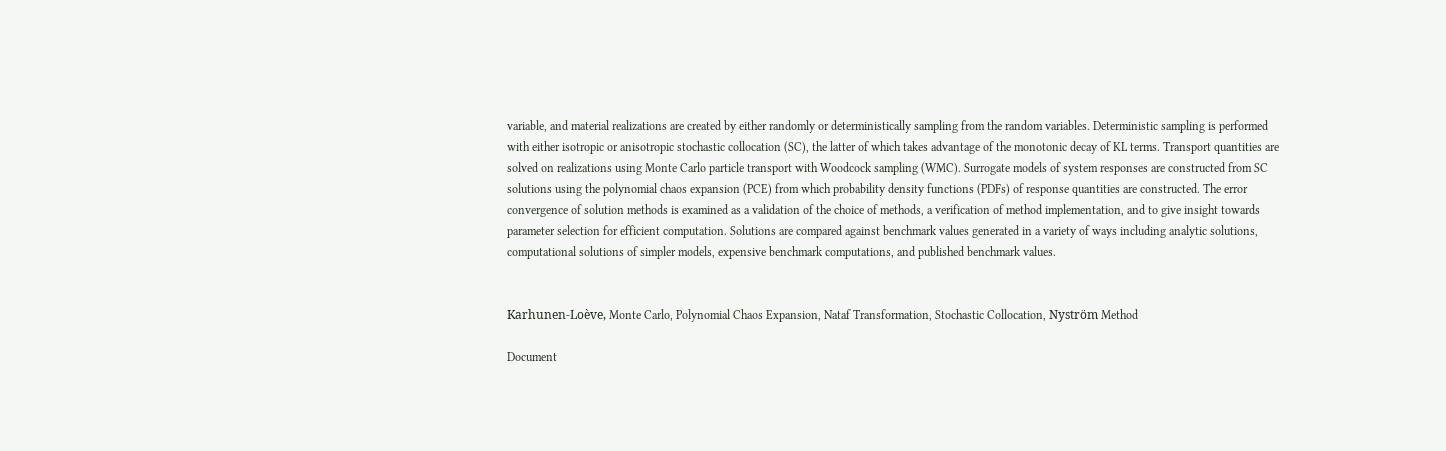variable, and material realizations are created by either randomly or deterministically sampling from the random variables. Deterministic sampling is performed with either isotropic or anisotropic stochastic collocation (SC), the latter of which takes advantage of the monotonic decay of KL terms. Transport quantities are solved on realizations using Monte Carlo particle transport with Woodcock sampling (WMC). Surrogate models of system responses are constructed from SC solutions using the polynomial chaos expansion (PCE) from which probability density functions (PDFs) of response quantities are constructed. The error convergence of solution methods is examined as a validation of the choice of methods, a verification of method implementation, and to give insight towards parameter selection for efficient computation. Solutions are compared against benchmark values generated in a variety of ways including analytic solutions, computational solutions of simpler models, expensive benchmark computations, and published benchmark values.


Karhunen-Loève, Monte Carlo, Polynomial Chaos Expansion, Nataf Transformation, Stochastic Collocation, Nyström Method

Document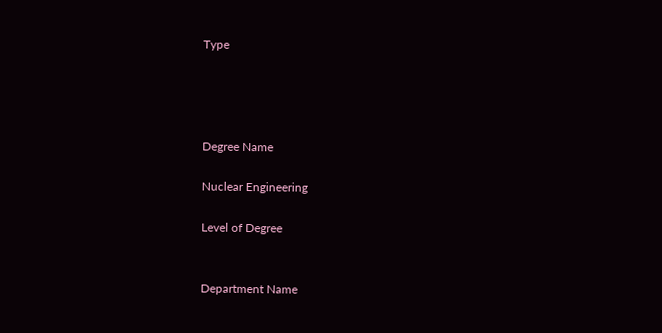Type




Degree Name

Nuclear Engineering

Level of Degree


Department Name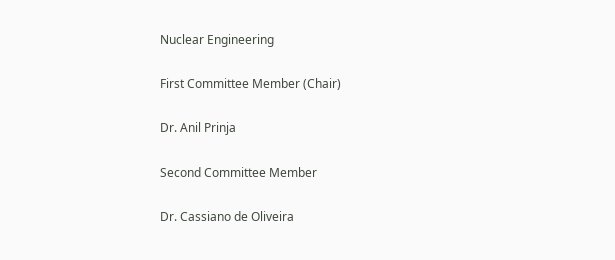Nuclear Engineering

First Committee Member (Chair)

Dr. Anil Prinja

Second Committee Member

Dr. Cassiano de Oliveira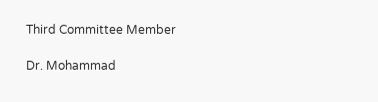Third Committee Member

Dr. Mohammad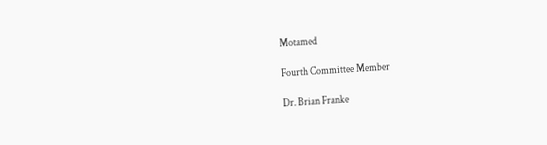Motamed

Fourth Committee Member

Dr. Brian Franke